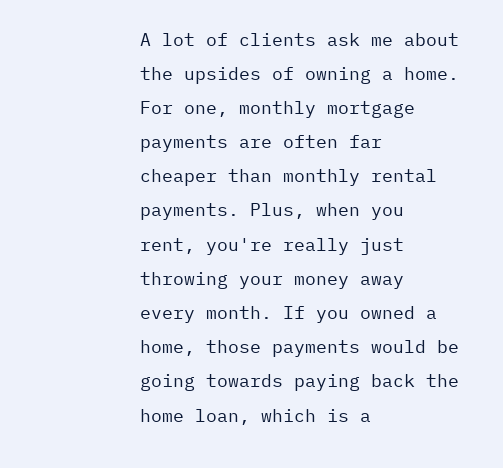A lot of clients ask me about the upsides of owning a home. For one, monthly mortgage payments are often far cheaper than monthly rental payments. Plus, when you rent, you're really just throwing your money away every month. If you owned a home, those payments would be going towards paying back the home loan, which is a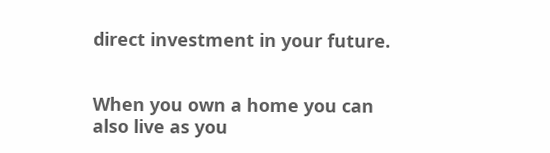direct investment in your future.


When you own a home you can also live as you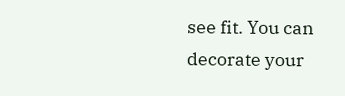see fit. You can decorate your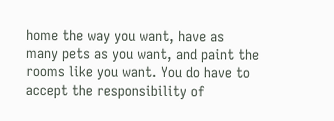home the way you want, have as many pets as you want, and paint the rooms like you want. You do have to accept the responsibility of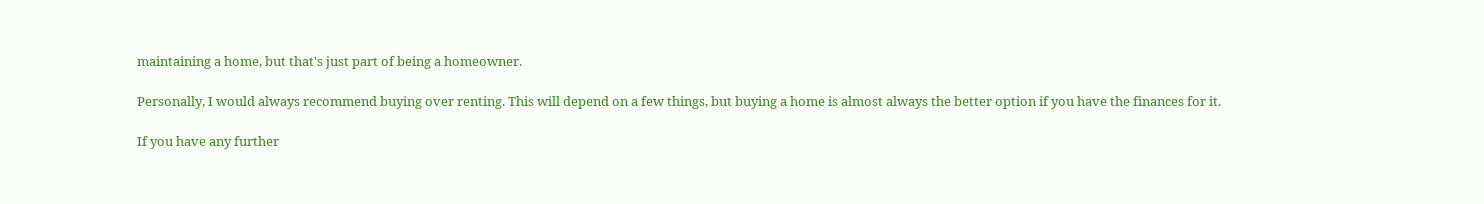maintaining a home, but that's just part of being a homeowner.

Personally, I would always recommend buying over renting. This will depend on a few things, but buying a home is almost always the better option if you have the finances for it.

If you have any further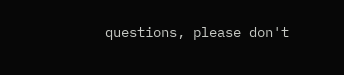questions, please don't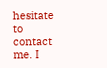hesitate to contact me. I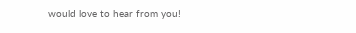would love to hear from you!